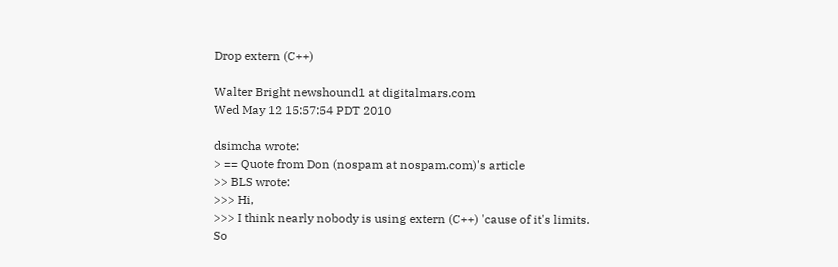Drop extern (C++)

Walter Bright newshound1 at digitalmars.com
Wed May 12 15:57:54 PDT 2010

dsimcha wrote:
> == Quote from Don (nospam at nospam.com)'s article
>> BLS wrote:
>>> Hi,
>>> I think nearly nobody is using extern (C++) 'cause of it's limits. So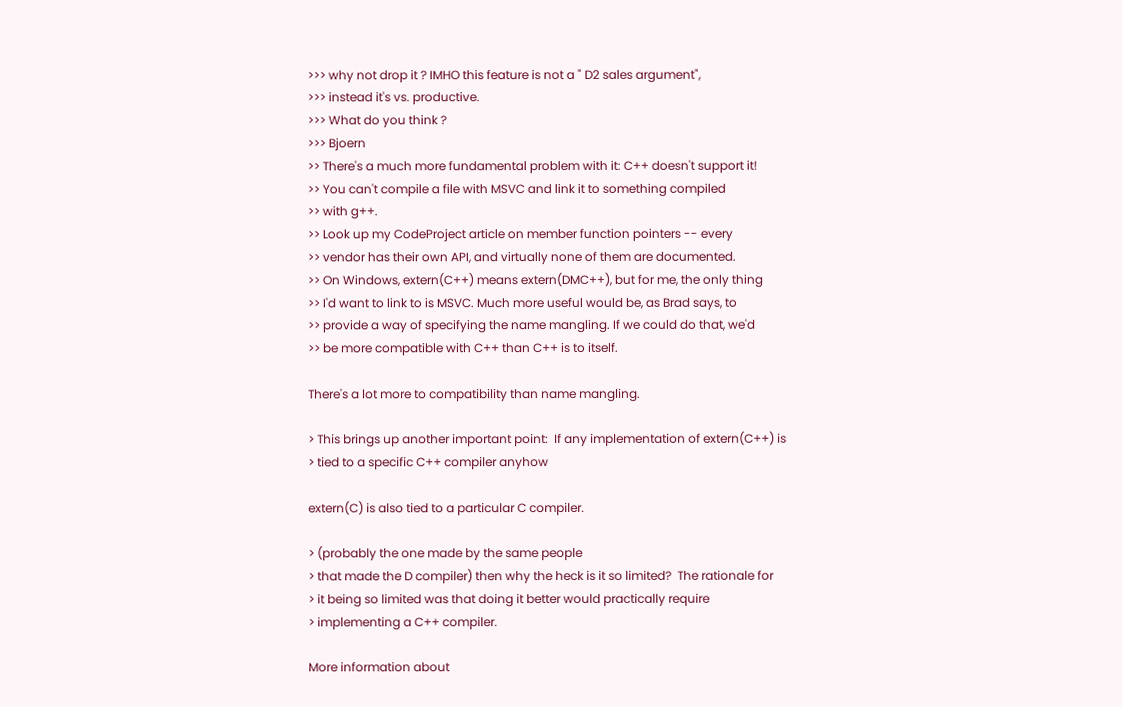>>> why not drop it ? IMHO this feature is not a " D2 sales argument",
>>> instead it's vs. productive.
>>> What do you think ?
>>> Bjoern
>> There's a much more fundamental problem with it: C++ doesn't support it!
>> You can't compile a file with MSVC and link it to something compiled
>> with g++.
>> Look up my CodeProject article on member function pointers -- every
>> vendor has their own API, and virtually none of them are documented.
>> On Windows, extern(C++) means extern(DMC++), but for me, the only thing
>> I'd want to link to is MSVC. Much more useful would be, as Brad says, to
>> provide a way of specifying the name mangling. If we could do that, we'd
>> be more compatible with C++ than C++ is to itself.

There's a lot more to compatibility than name mangling.

> This brings up another important point:  If any implementation of extern(C++) is
> tied to a specific C++ compiler anyhow

extern(C) is also tied to a particular C compiler.

> (probably the one made by the same people
> that made the D compiler) then why the heck is it so limited?  The rationale for
> it being so limited was that doing it better would practically require
> implementing a C++ compiler.

More information about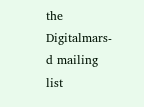the Digitalmars-d mailing list